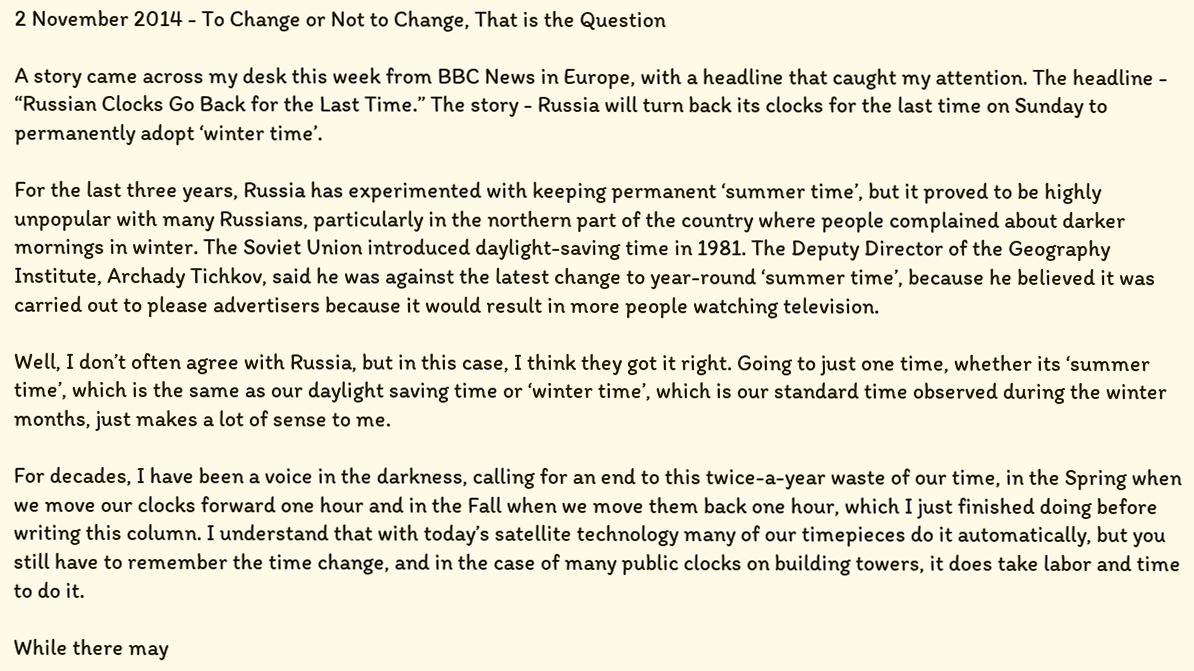2 November 2014 - To Change or Not to Change, That is the Question

A story came across my desk this week from BBC News in Europe, with a headline that caught my attention. The headline - “Russian Clocks Go Back for the Last Time.” The story - Russia will turn back its clocks for the last time on Sunday to permanently adopt ‘winter time’.

For the last three years, Russia has experimented with keeping permanent ‘summer time’, but it proved to be highly unpopular with many Russians, particularly in the northern part of the country where people complained about darker mornings in winter. The Soviet Union introduced daylight-saving time in 1981. The Deputy Director of the Geography Institute, Archady Tichkov, said he was against the latest change to year-round ‘summer time’, because he believed it was carried out to please advertisers because it would result in more people watching television.

Well, I don’t often agree with Russia, but in this case, I think they got it right. Going to just one time, whether its ‘summer time’, which is the same as our daylight saving time or ‘winter time’, which is our standard time observed during the winter months, just makes a lot of sense to me.

For decades, I have been a voice in the darkness, calling for an end to this twice-a-year waste of our time, in the Spring when we move our clocks forward one hour and in the Fall when we move them back one hour, which I just finished doing before writing this column. I understand that with today’s satellite technology many of our timepieces do it automatically, but you still have to remember the time change, and in the case of many public clocks on building towers, it does take labor and time to do it.

While there may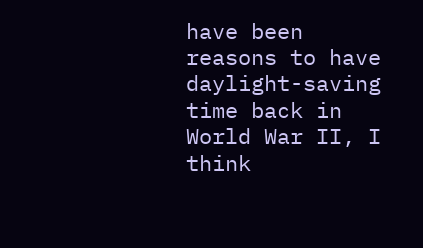have been reasons to have daylight-saving time back in World War II, I think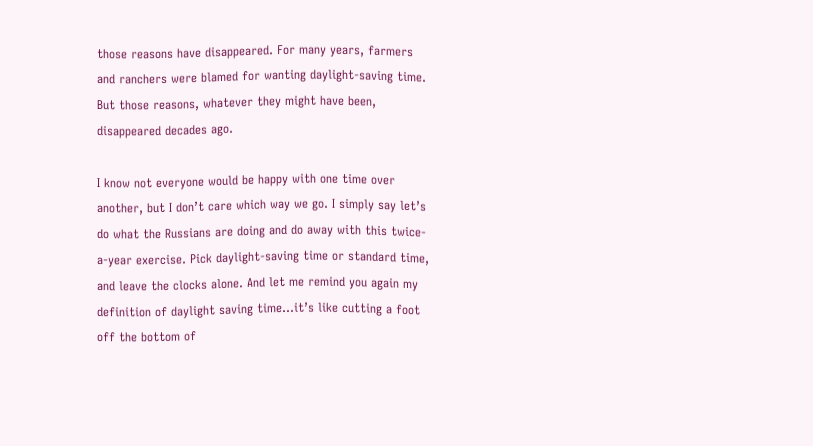those reasons have disappeared. For many years, farmers and ranchers were blamed for wanting daylight-saving time. But those reasons, whatever they might have been, disappeared decades ago.

I know not everyone would be happy with one time over another, but I don’t care which way we go. I simply say let’s do what the Russians are doing and do away with this twice-a-year exercise. Pick daylight-saving time or standard time, and leave the clocks alone. And let me remind you again my definition of daylight saving time...it’s like cutting a foot off the bottom of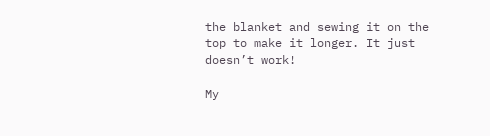the blanket and sewing it on the top to make it longer. It just doesn’t work!

My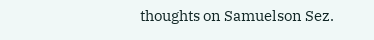thoughts on Samuelson Sez.